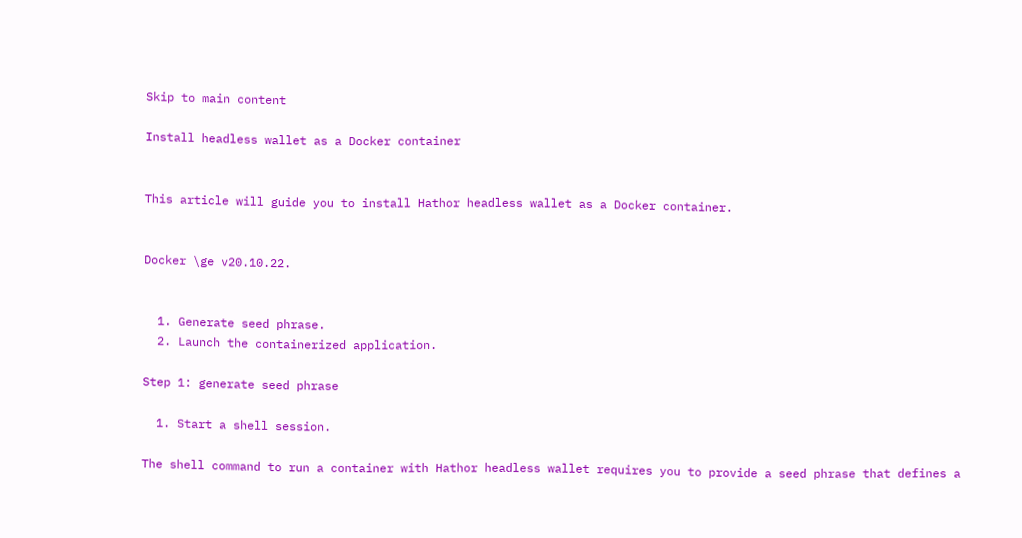Skip to main content

Install headless wallet as a Docker container


This article will guide you to install Hathor headless wallet as a Docker container.


Docker \ge v20.10.22.


  1. Generate seed phrase.
  2. Launch the containerized application.

Step 1: generate seed phrase

  1. Start a shell session.

The shell command to run a container with Hathor headless wallet requires you to provide a seed phrase that defines a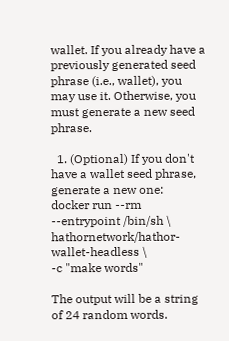wallet. If you already have a previously generated seed phrase (i.e., wallet), you may use it. Otherwise, you must generate a new seed phrase.

  1. (Optional) If you don't have a wallet seed phrase, generate a new one:
docker run --rm --entrypoint /bin/sh \
hathornetwork/hathor-wallet-headless \
-c "make words"

The output will be a string of 24 random words.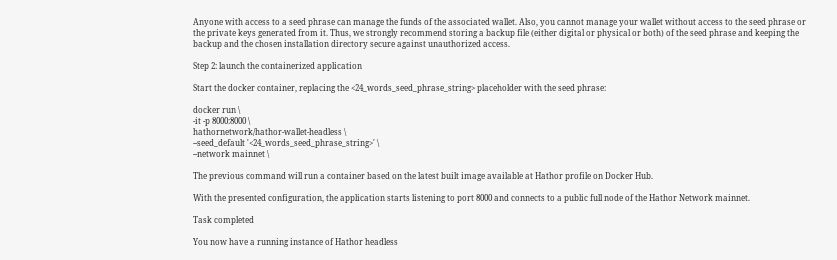Anyone with access to a seed phrase can manage the funds of the associated wallet. Also, you cannot manage your wallet without access to the seed phrase or the private keys generated from it. Thus, we strongly recommend storing a backup file (either digital or physical or both) of the seed phrase and keeping the backup and the chosen installation directory secure against unauthorized access.

Step 2: launch the containerized application

Start the docker container, replacing the <24_words_seed_phrase_string> placeholder with the seed phrase:

docker run \
-it -p 8000:8000 \
hathornetwork/hathor-wallet-headless \
--seed_default '<24_words_seed_phrase_string>' \
--network mainnet \

The previous command will run a container based on the latest built image available at Hathor profile on Docker Hub.

With the presented configuration, the application starts listening to port 8000 and connects to a public full node of the Hathor Network mainnet.

Task completed

You now have a running instance of Hathor headless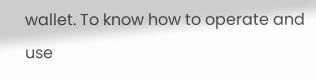wallet. To know how to operate and use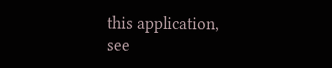this application, see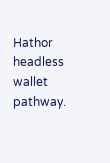Hathor headless wallet pathway.